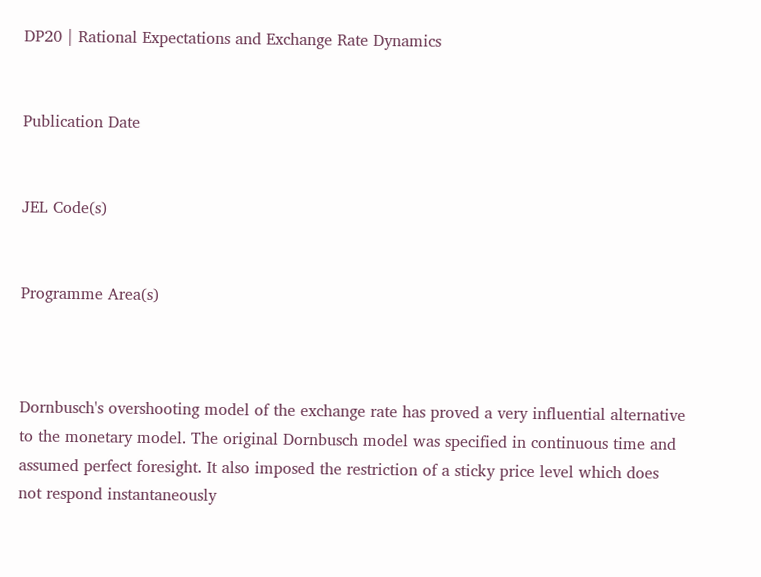DP20 | Rational Expectations and Exchange Rate Dynamics


Publication Date


JEL Code(s)


Programme Area(s)



Dornbusch's overshooting model of the exchange rate has proved a very influential alternative to the monetary model. The original Dornbusch model was specified in continuous time and assumed perfect foresight. It also imposed the restriction of a sticky price level which does not respond instantaneously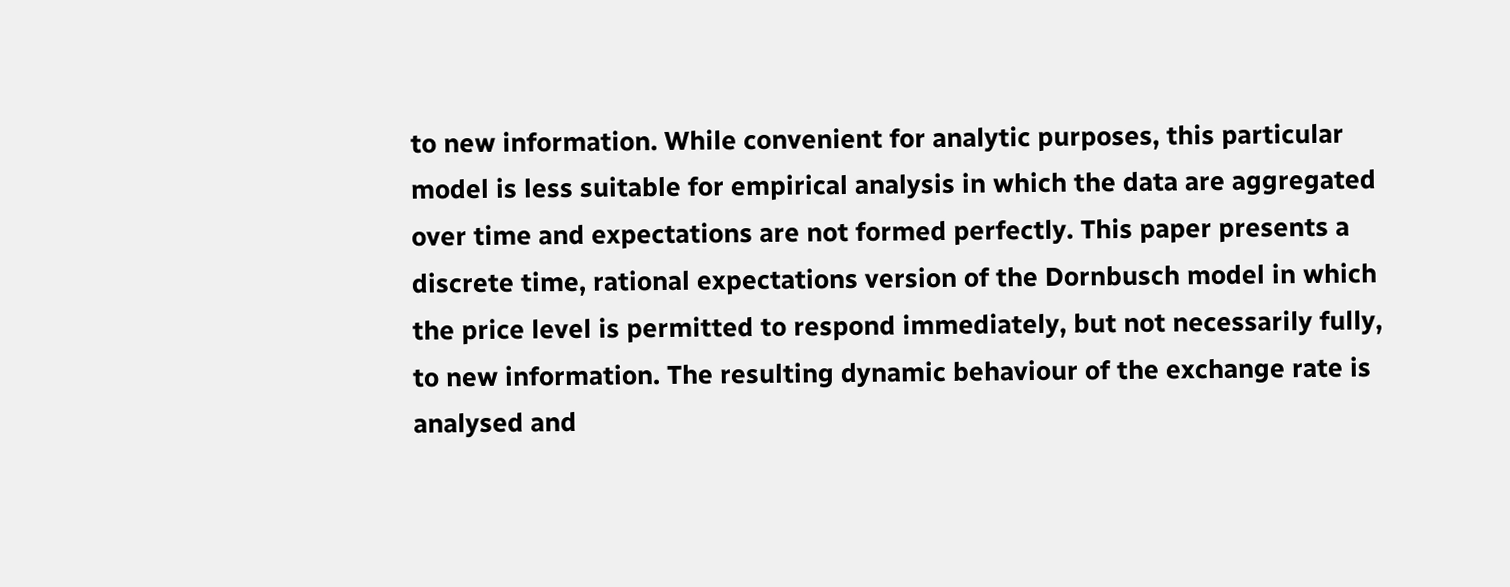to new information. While convenient for analytic purposes, this particular model is less suitable for empirical analysis in which the data are aggregated over time and expectations are not formed perfectly. This paper presents a discrete time, rational expectations version of the Dornbusch model in which the price level is permitted to respond immediately, but not necessarily fully, to new information. The resulting dynamic behaviour of the exchange rate is analysed and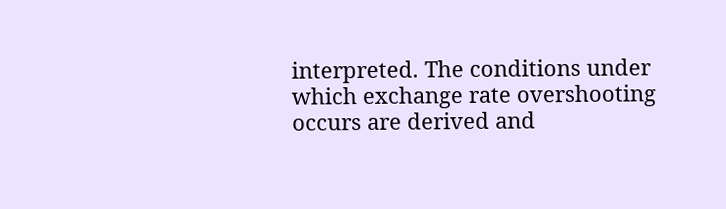interpreted. The conditions under which exchange rate overshooting occurs are derived and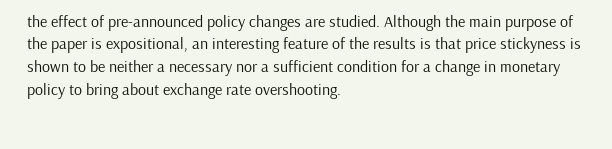the effect of pre-announced policy changes are studied. Although the main purpose of the paper is expositional, an interesting feature of the results is that price stickyness is shown to be neither a necessary nor a sufficient condition for a change in monetary policy to bring about exchange rate overshooting.